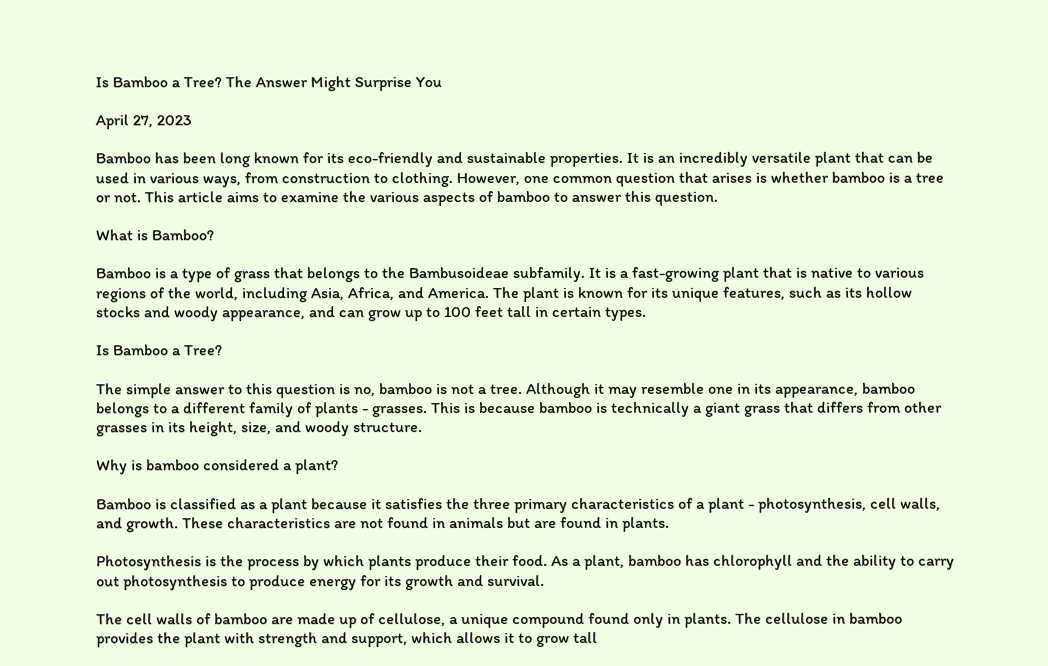Is Bamboo a Tree? The Answer Might Surprise You

April 27, 2023

Bamboo has been long known for its eco-friendly and sustainable properties. It is an incredibly versatile plant that can be used in various ways, from construction to clothing. However, one common question that arises is whether bamboo is a tree or not. This article aims to examine the various aspects of bamboo to answer this question.

What is Bamboo?

Bamboo is a type of grass that belongs to the Bambusoideae subfamily. It is a fast-growing plant that is native to various regions of the world, including Asia, Africa, and America. The plant is known for its unique features, such as its hollow stocks and woody appearance, and can grow up to 100 feet tall in certain types.

Is Bamboo a Tree?

The simple answer to this question is no, bamboo is not a tree. Although it may resemble one in its appearance, bamboo belongs to a different family of plants - grasses. This is because bamboo is technically a giant grass that differs from other grasses in its height, size, and woody structure.

Why is bamboo considered a plant?

Bamboo is classified as a plant because it satisfies the three primary characteristics of a plant - photosynthesis, cell walls, and growth. These characteristics are not found in animals but are found in plants.

Photosynthesis is the process by which plants produce their food. As a plant, bamboo has chlorophyll and the ability to carry out photosynthesis to produce energy for its growth and survival.

The cell walls of bamboo are made up of cellulose, a unique compound found only in plants. The cellulose in bamboo provides the plant with strength and support, which allows it to grow tall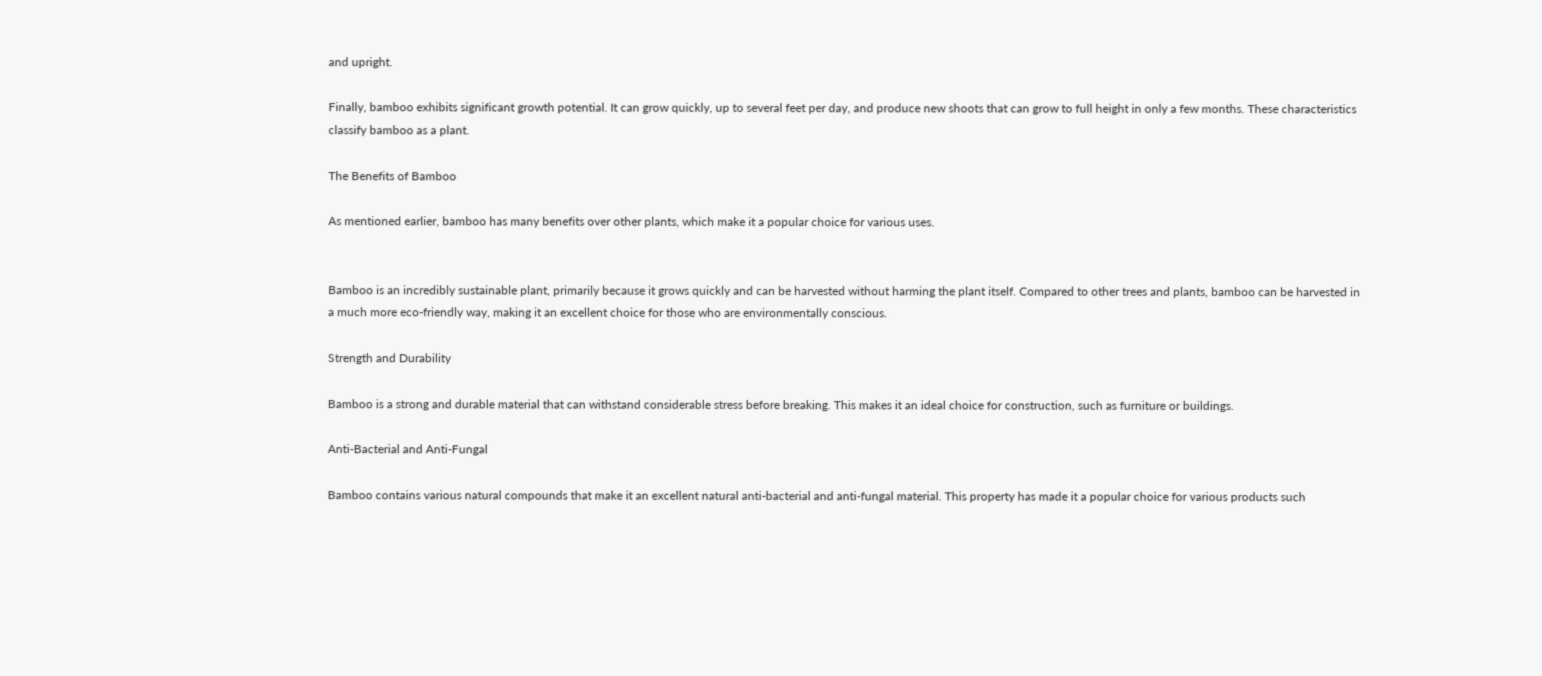and upright.

Finally, bamboo exhibits significant growth potential. It can grow quickly, up to several feet per day, and produce new shoots that can grow to full height in only a few months. These characteristics classify bamboo as a plant.

The Benefits of Bamboo

As mentioned earlier, bamboo has many benefits over other plants, which make it a popular choice for various uses.


Bamboo is an incredibly sustainable plant, primarily because it grows quickly and can be harvested without harming the plant itself. Compared to other trees and plants, bamboo can be harvested in a much more eco-friendly way, making it an excellent choice for those who are environmentally conscious.

Strength and Durability

Bamboo is a strong and durable material that can withstand considerable stress before breaking. This makes it an ideal choice for construction, such as furniture or buildings.

Anti-Bacterial and Anti-Fungal

Bamboo contains various natural compounds that make it an excellent natural anti-bacterial and anti-fungal material. This property has made it a popular choice for various products such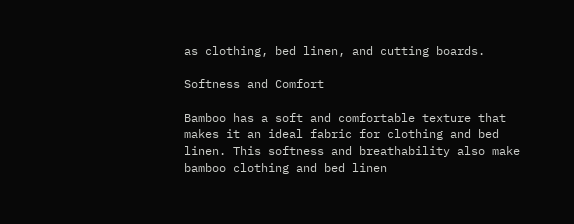as clothing, bed linen, and cutting boards.

Softness and Comfort

Bamboo has a soft and comfortable texture that makes it an ideal fabric for clothing and bed linen. This softness and breathability also make bamboo clothing and bed linen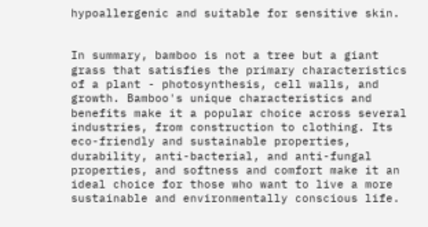hypoallergenic and suitable for sensitive skin.


In summary, bamboo is not a tree but a giant grass that satisfies the primary characteristics of a plant - photosynthesis, cell walls, and growth. Bamboo's unique characteristics and benefits make it a popular choice across several industries, from construction to clothing. Its eco-friendly and sustainable properties, durability, anti-bacterial, and anti-fungal properties, and softness and comfort make it an ideal choice for those who want to live a more sustainable and environmentally conscious life.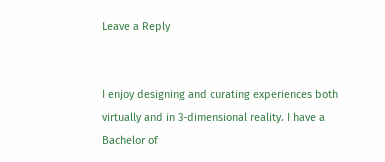Leave a Reply


I enjoy designing and curating experiences both virtually and in 3-dimensional reality. I have a Bachelor of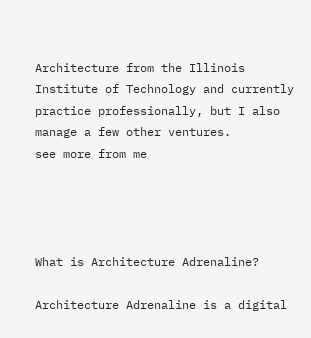Architecture from the Illinois Institute of Technology and currently practice professionally, but I also manage a few other ventures.
see more from me




What is Architecture Adrenaline?

Architecture Adrenaline is a digital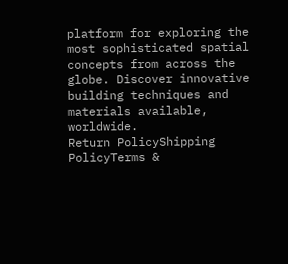platform for exploring the most sophisticated spatial concepts from across the globe. Discover innovative building techniques and materials available, worldwide.
Return PolicyShipping PolicyTerms &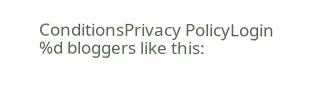ConditionsPrivacy PolicyLogin
%d bloggers like this: